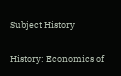Subject History

History: Economics of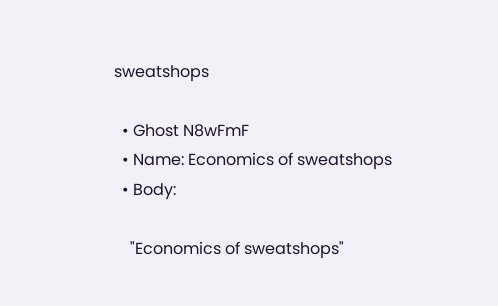sweatshops

  • Ghost N8wFmF
  • Name: Economics of sweatshops
  • Body:

    "Economics of sweatshops"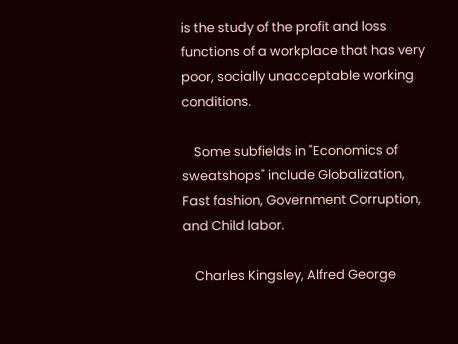is the study of the profit and loss functions of a workplace that has very poor, socially unacceptable working conditions.

    Some subfields in "Economics of sweatshops" include Globalization, Fast fashion, Government Corruption, and Child labor.

    Charles Kingsley, Alfred George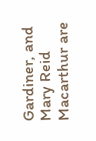Gardiner, and Mary Reid Macarthur are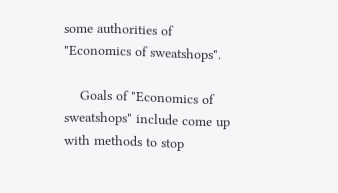some authorities of "Economics of sweatshops".

    Goals of "Economics of sweatshops" include come up with methods to stop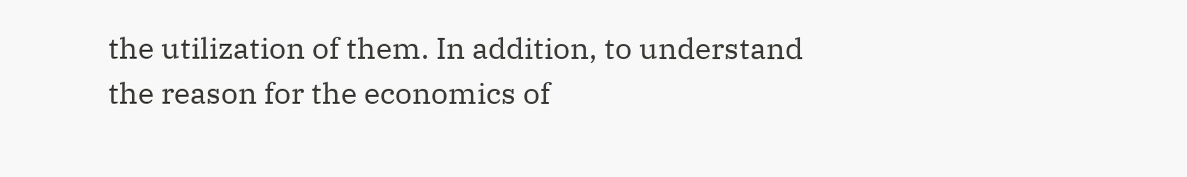the utilization of them. In addition, to understand the reason for the economics of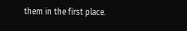them in the first place.